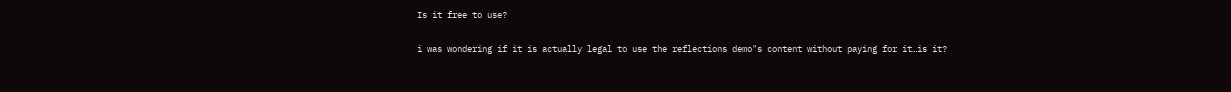Is it free to use?

i was wondering if it is actually legal to use the reflections demo"s content without paying for it…is it?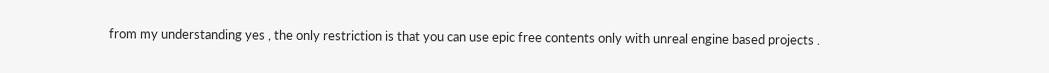from my understanding yes , the only restriction is that you can use epic free contents only with unreal engine based projects .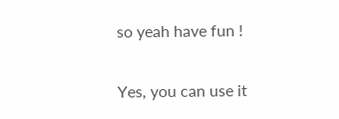so yeah have fun !

Yes, you can use it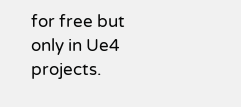for free but only in Ue4 projects.